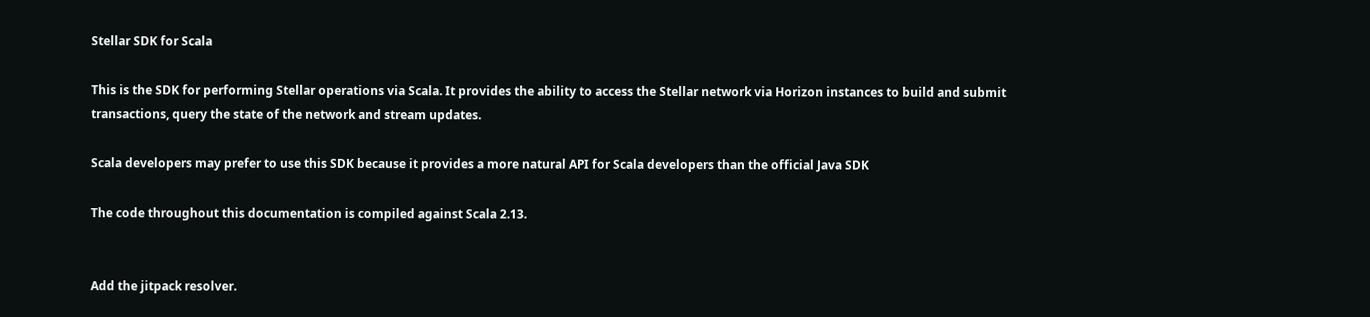Stellar SDK for Scala

This is the SDK for performing Stellar operations via Scala. It provides the ability to access the Stellar network via Horizon instances to build and submit transactions, query the state of the network and stream updates.

Scala developers may prefer to use this SDK because it provides a more natural API for Scala developers than the official Java SDK

The code throughout this documentation is compiled against Scala 2.13.


Add the jitpack resolver.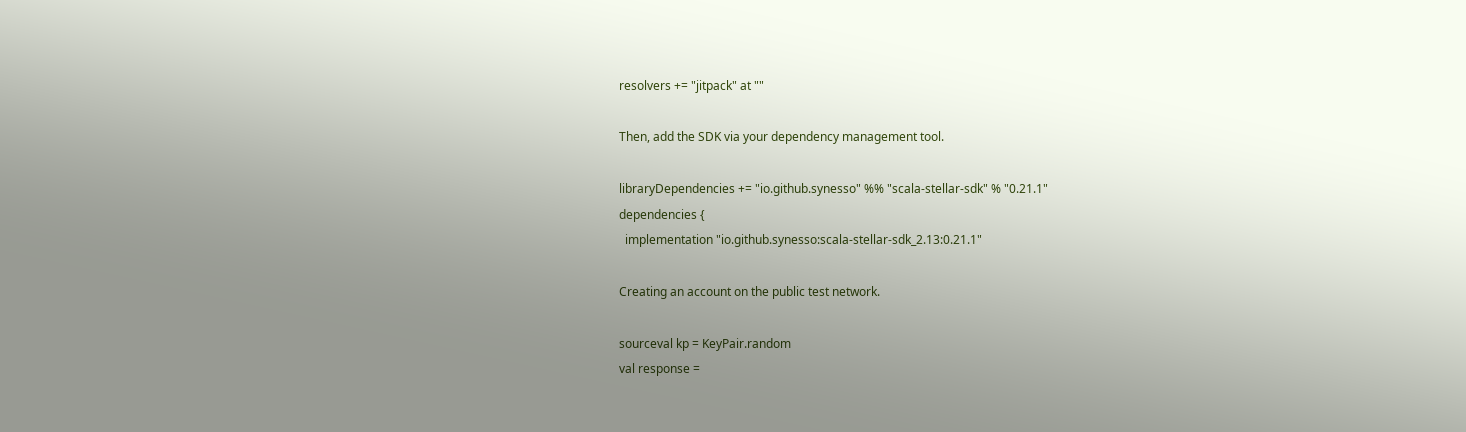resolvers += "jitpack" at ""

Then, add the SDK via your dependency management tool.

libraryDependencies += "io.github.synesso" %% "scala-stellar-sdk" % "0.21.1"
dependencies {
  implementation "io.github.synesso:scala-stellar-sdk_2.13:0.21.1"

Creating an account on the public test network.

sourceval kp = KeyPair.random
val response =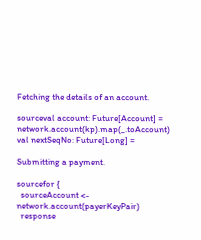Fetching the details of an account.

sourceval account: Future[Account] = network.account(kp).map(_.toAccount)
val nextSeqNo: Future[Long] =

Submitting a payment.

sourcefor {
  sourceAccount <- network.account(payerKeyPair)
  response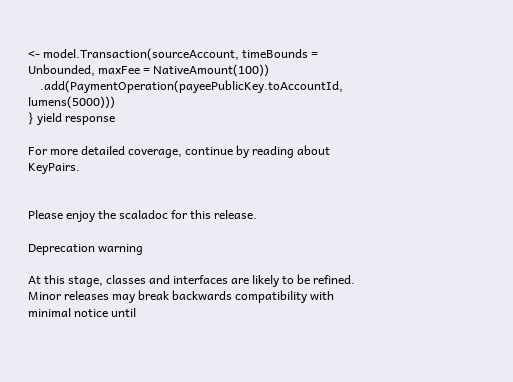<- model.Transaction(sourceAccount, timeBounds = Unbounded, maxFee = NativeAmount(100))
    .add(PaymentOperation(payeePublicKey.toAccountId, lumens(5000)))
} yield response

For more detailed coverage, continue by reading about KeyPairs.


Please enjoy the scaladoc for this release.

Deprecation warning

At this stage, classes and interfaces are likely to be refined. Minor releases may break backwards compatibility with minimal notice until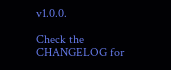v1.0.0.

Check the CHANGELOG for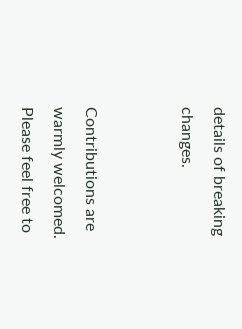details of breaking changes.


Contributions are warmly welcomed. Please feel free to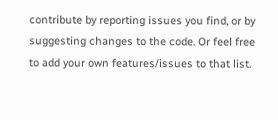contribute by reporting issues you find, or by suggesting changes to the code. Or feel free to add your own features/issues to that list.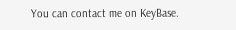You can contact me on KeyBase.